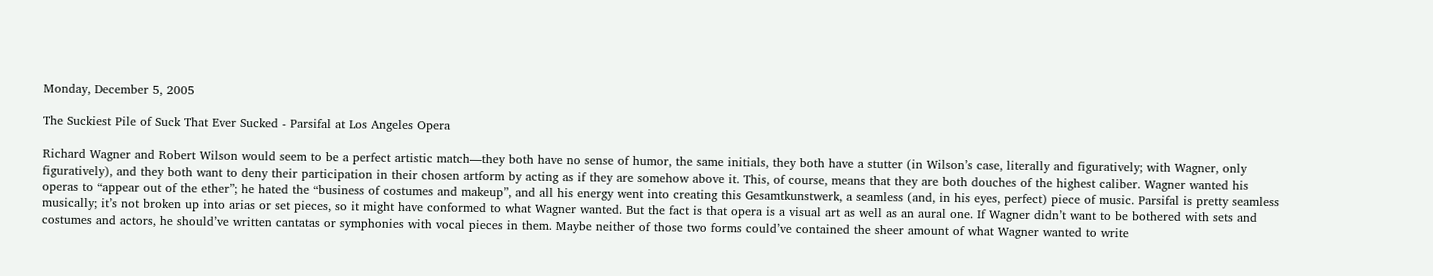Monday, December 5, 2005

The Suckiest Pile of Suck That Ever Sucked - Parsifal at Los Angeles Opera

Richard Wagner and Robert Wilson would seem to be a perfect artistic match—they both have no sense of humor, the same initials, they both have a stutter (in Wilson’s case, literally and figuratively; with Wagner, only figuratively), and they both want to deny their participation in their chosen artform by acting as if they are somehow above it. This, of course, means that they are both douches of the highest caliber. Wagner wanted his operas to “appear out of the ether”; he hated the “business of costumes and makeup”, and all his energy went into creating this Gesamtkunstwerk, a seamless (and, in his eyes, perfect) piece of music. Parsifal is pretty seamless musically; it’s not broken up into arias or set pieces, so it might have conformed to what Wagner wanted. But the fact is that opera is a visual art as well as an aural one. If Wagner didn’t want to be bothered with sets and costumes and actors, he should’ve written cantatas or symphonies with vocal pieces in them. Maybe neither of those two forms could’ve contained the sheer amount of what Wagner wanted to write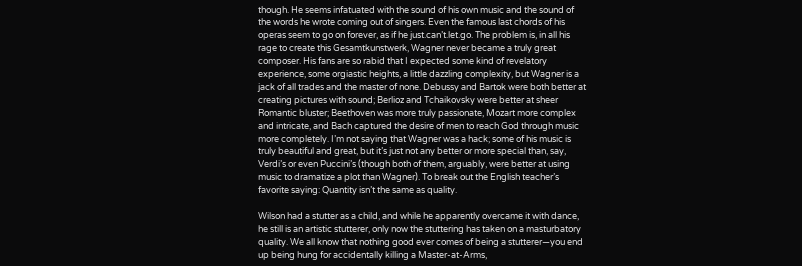though. He seems infatuated with the sound of his own music and the sound of the words he wrote coming out of singers. Even the famous last chords of his operas seem to go on forever, as if he just.can’t.let.go. The problem is, in all his rage to create this Gesamtkunstwerk, Wagner never became a truly great composer. His fans are so rabid that I expected some kind of revelatory experience, some orgiastic heights, a little dazzling complexity, but Wagner is a jack of all trades and the master of none. Debussy and Bartok were both better at creating pictures with sound; Berlioz and Tchaikovsky were better at sheer Romantic bluster; Beethoven was more truly passionate, Mozart more complex and intricate, and Bach captured the desire of men to reach God through music more completely. I’m not saying that Wagner was a hack; some of his music is truly beautiful and great, but it’s just not any better or more special than, say, Verdi’s or even Puccini’s (though both of them, arguably, were better at using music to dramatize a plot than Wagner). To break out the English teacher’s favorite saying: Quantity isn’t the same as quality.

Wilson had a stutter as a child, and while he apparently overcame it with dance, he still is an artistic stutterer, only now the stuttering has taken on a masturbatory quality. We all know that nothing good ever comes of being a stutterer—you end up being hung for accidentally killing a Master-at-Arms,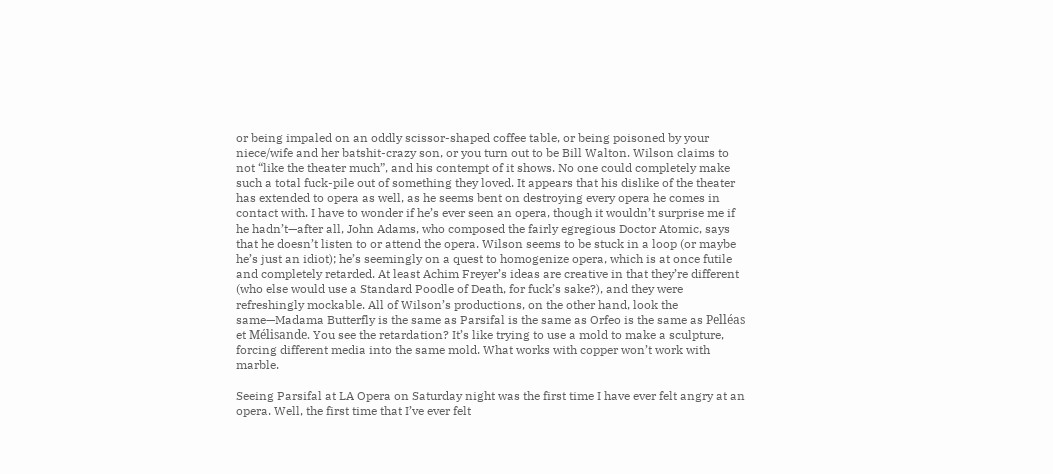or being impaled on an oddly scissor-shaped coffee table, or being poisoned by your niece/wife and her batshit-crazy son, or you turn out to be Bill Walton. Wilson claims to not “like the theater much”, and his contempt of it shows. No one could completely make such a total fuck-pile out of something they loved. It appears that his dislike of the theater has extended to opera as well, as he seems bent on destroying every opera he comes in contact with. I have to wonder if he’s ever seen an opera, though it wouldn’t surprise me if he hadn’t—after all, John Adams, who composed the fairly egregious Doctor Atomic, says that he doesn’t listen to or attend the opera. Wilson seems to be stuck in a loop (or maybe he’s just an idiot); he’s seemingly on a quest to homogenize opera, which is at once futile and completely retarded. At least Achim Freyer’s ideas are creative in that they’re different (who else would use a Standard Poodle of Death, for fuck’s sake?), and they were refreshingly mockable. All of Wilson’s productions, on the other hand, look the same—Madama Butterfly is the same as Parsifal is the same as Orfeo is the same as Pelléas et Mélisande. You see the retardation? It’s like trying to use a mold to make a sculpture, forcing different media into the same mold. What works with copper won’t work with marble.

Seeing Parsifal at LA Opera on Saturday night was the first time I have ever felt angry at an opera. Well, the first time that I’ve ever felt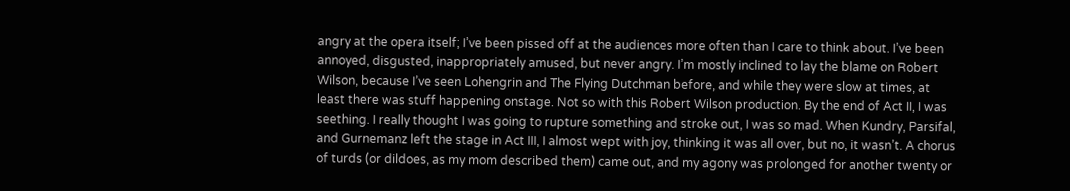angry at the opera itself; I’ve been pissed off at the audiences more often than I care to think about. I’ve been annoyed, disgusted, inappropriately amused, but never angry. I’m mostly inclined to lay the blame on Robert Wilson, because I’ve seen Lohengrin and The Flying Dutchman before, and while they were slow at times, at least there was stuff happening onstage. Not so with this Robert Wilson production. By the end of Act II, I was seething. I really thought I was going to rupture something and stroke out, I was so mad. When Kundry, Parsifal, and Gurnemanz left the stage in Act III, I almost wept with joy, thinking it was all over, but no, it wasn’t. A chorus of turds (or dildoes, as my mom described them) came out, and my agony was prolonged for another twenty or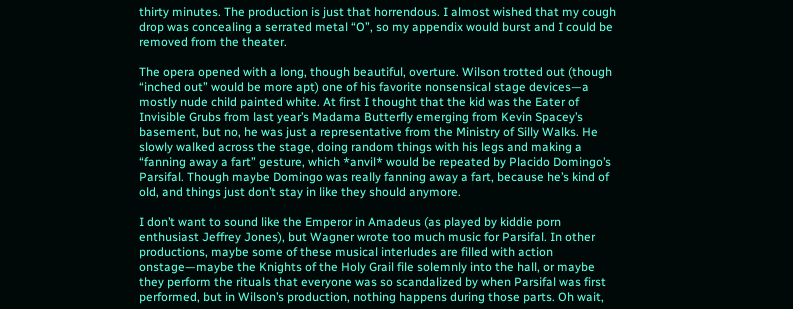thirty minutes. The production is just that horrendous. I almost wished that my cough drop was concealing a serrated metal “O”, so my appendix would burst and I could be removed from the theater.

The opera opened with a long, though beautiful, overture. Wilson trotted out (though “inched out” would be more apt) one of his favorite nonsensical stage devices—a mostly nude child painted white. At first I thought that the kid was the Eater of Invisible Grubs from last year’s Madama Butterfly emerging from Kevin Spacey’s basement, but no, he was just a representative from the Ministry of Silly Walks. He slowly walked across the stage, doing random things with his legs and making a “fanning away a fart” gesture, which *anvil* would be repeated by Placido Domingo’s Parsifal. Though maybe Domingo was really fanning away a fart, because he’s kind of old, and things just don’t stay in like they should anymore.

I don’t want to sound like the Emperor in Amadeus (as played by kiddie porn enthusiast Jeffrey Jones), but Wagner wrote too much music for Parsifal. In other productions, maybe some of these musical interludes are filled with action onstage—maybe the Knights of the Holy Grail file solemnly into the hall, or maybe they perform the rituals that everyone was so scandalized by when Parsifal was first performed, but in Wilson’s production, nothing happens during those parts. Oh wait,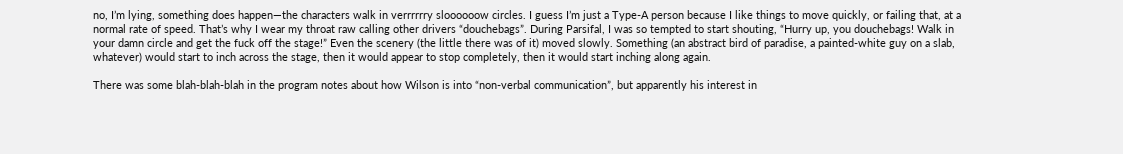no, I’m lying, something does happen—the characters walk in verrrrrry sloooooow circles. I guess I’m just a Type-A person because I like things to move quickly, or failing that, at a normal rate of speed. That’s why I wear my throat raw calling other drivers “douchebags”. During Parsifal, I was so tempted to start shouting, “Hurry up, you douchebags! Walk in your damn circle and get the fuck off the stage!” Even the scenery (the little there was of it) moved slowly. Something (an abstract bird of paradise, a painted-white guy on a slab, whatever) would start to inch across the stage, then it would appear to stop completely, then it would start inching along again.

There was some blah-blah-blah in the program notes about how Wilson is into “non-verbal communication”, but apparently his interest in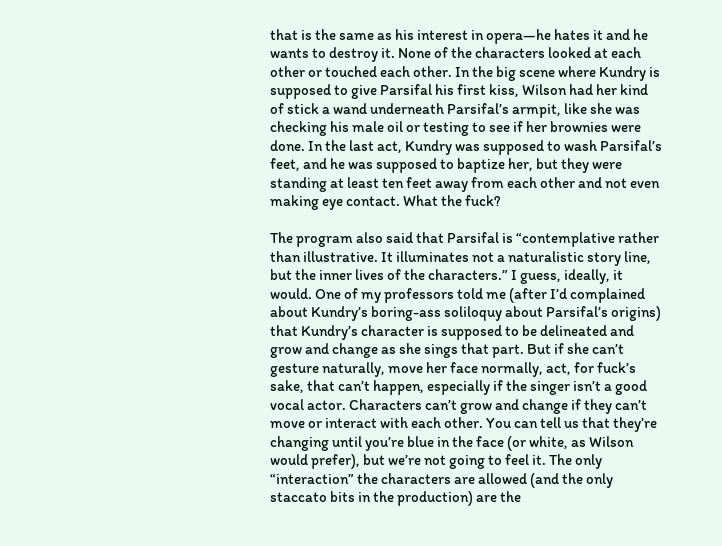that is the same as his interest in opera—he hates it and he wants to destroy it. None of the characters looked at each other or touched each other. In the big scene where Kundry is supposed to give Parsifal his first kiss, Wilson had her kind of stick a wand underneath Parsifal’s armpit, like she was checking his male oil or testing to see if her brownies were done. In the last act, Kundry was supposed to wash Parsifal’s feet, and he was supposed to baptize her, but they were standing at least ten feet away from each other and not even making eye contact. What the fuck?

The program also said that Parsifal is “contemplative rather than illustrative. It illuminates not a naturalistic story line, but the inner lives of the characters.” I guess, ideally, it would. One of my professors told me (after I’d complained about Kundry’s boring-ass soliloquy about Parsifal’s origins) that Kundry’s character is supposed to be delineated and grow and change as she sings that part. But if she can’t gesture naturally, move her face normally, act, for fuck’s sake, that can’t happen, especially if the singer isn’t a good vocal actor. Characters can’t grow and change if they can’t move or interact with each other. You can tell us that they’re changing until you’re blue in the face (or white, as Wilson would prefer), but we’re not going to feel it. The only “interaction” the characters are allowed (and the only staccato bits in the production) are the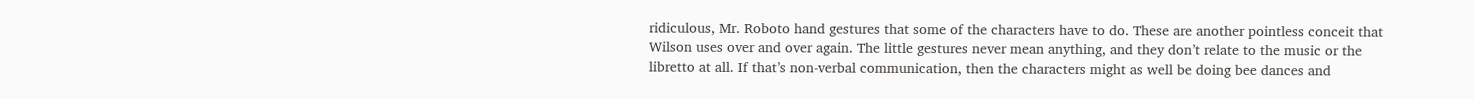ridiculous, Mr. Roboto hand gestures that some of the characters have to do. These are another pointless conceit that Wilson uses over and over again. The little gestures never mean anything, and they don’t relate to the music or the libretto at all. If that’s non-verbal communication, then the characters might as well be doing bee dances and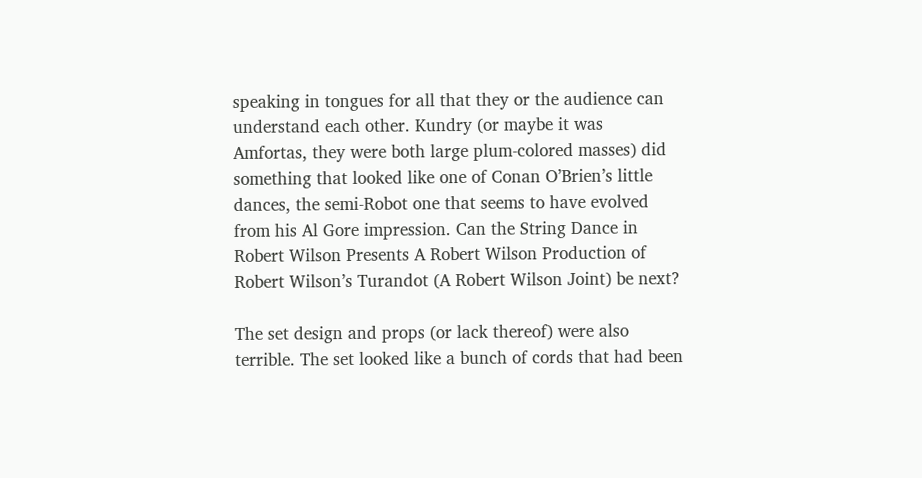speaking in tongues for all that they or the audience can understand each other. Kundry (or maybe it was Amfortas, they were both large plum-colored masses) did something that looked like one of Conan O’Brien’s little dances, the semi-Robot one that seems to have evolved from his Al Gore impression. Can the String Dance in Robert Wilson Presents A Robert Wilson Production of Robert Wilson’s Turandot (A Robert Wilson Joint) be next?

The set design and props (or lack thereof) were also terrible. The set looked like a bunch of cords that had been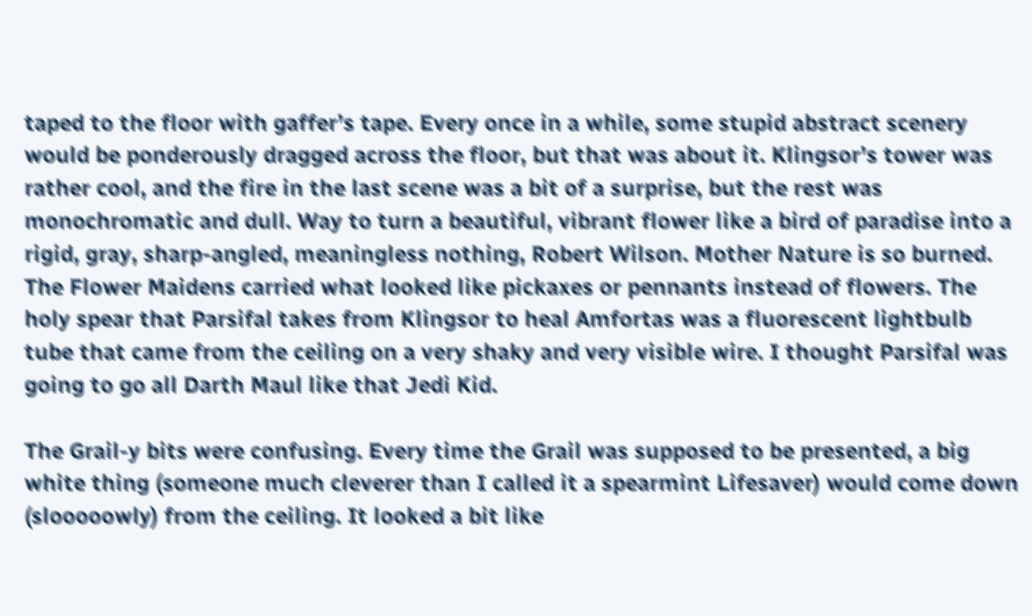taped to the floor with gaffer’s tape. Every once in a while, some stupid abstract scenery would be ponderously dragged across the floor, but that was about it. Klingsor’s tower was rather cool, and the fire in the last scene was a bit of a surprise, but the rest was monochromatic and dull. Way to turn a beautiful, vibrant flower like a bird of paradise into a rigid, gray, sharp-angled, meaningless nothing, Robert Wilson. Mother Nature is so burned. The Flower Maidens carried what looked like pickaxes or pennants instead of flowers. The holy spear that Parsifal takes from Klingsor to heal Amfortas was a fluorescent lightbulb tube that came from the ceiling on a very shaky and very visible wire. I thought Parsifal was going to go all Darth Maul like that Jedi Kid.

The Grail-y bits were confusing. Every time the Grail was supposed to be presented, a big white thing (someone much cleverer than I called it a spearmint Lifesaver) would come down (slooooowly) from the ceiling. It looked a bit like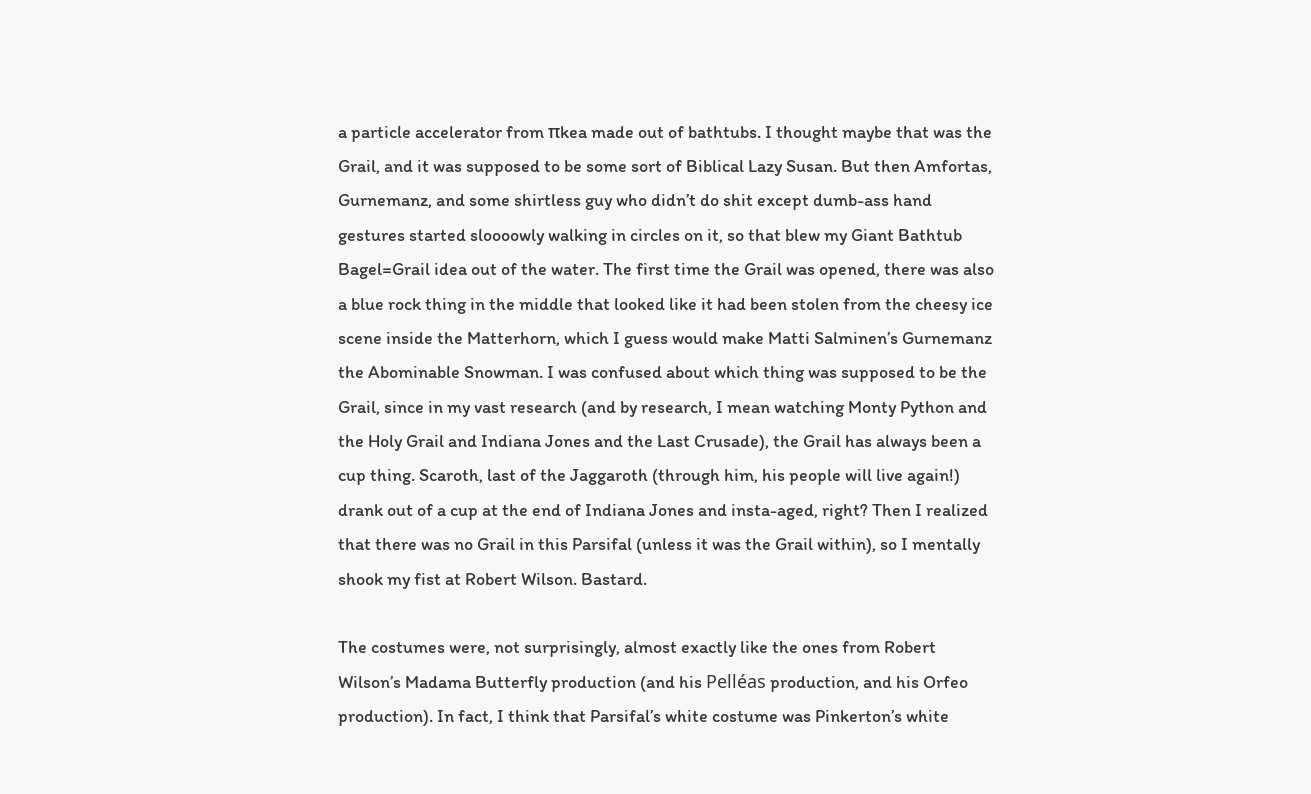a particle accelerator from πkea made out of bathtubs. I thought maybe that was the Grail, and it was supposed to be some sort of Biblical Lazy Susan. But then Amfortas, Gurnemanz, and some shirtless guy who didn’t do shit except dumb-ass hand gestures started sloooowly walking in circles on it, so that blew my Giant Bathtub Bagel=Grail idea out of the water. The first time the Grail was opened, there was also a blue rock thing in the middle that looked like it had been stolen from the cheesy ice scene inside the Matterhorn, which I guess would make Matti Salminen’s Gurnemanz the Abominable Snowman. I was confused about which thing was supposed to be the Grail, since in my vast research (and by research, I mean watching Monty Python and the Holy Grail and Indiana Jones and the Last Crusade), the Grail has always been a cup thing. Scaroth, last of the Jaggaroth (through him, his people will live again!) drank out of a cup at the end of Indiana Jones and insta-aged, right? Then I realized that there was no Grail in this Parsifal (unless it was the Grail within), so I mentally shook my fist at Robert Wilson. Bastard.

The costumes were, not surprisingly, almost exactly like the ones from Robert Wilson’s Madama Butterfly production (and his Pelléas production, and his Orfeo production). In fact, I think that Parsifal’s white costume was Pinkerton’s white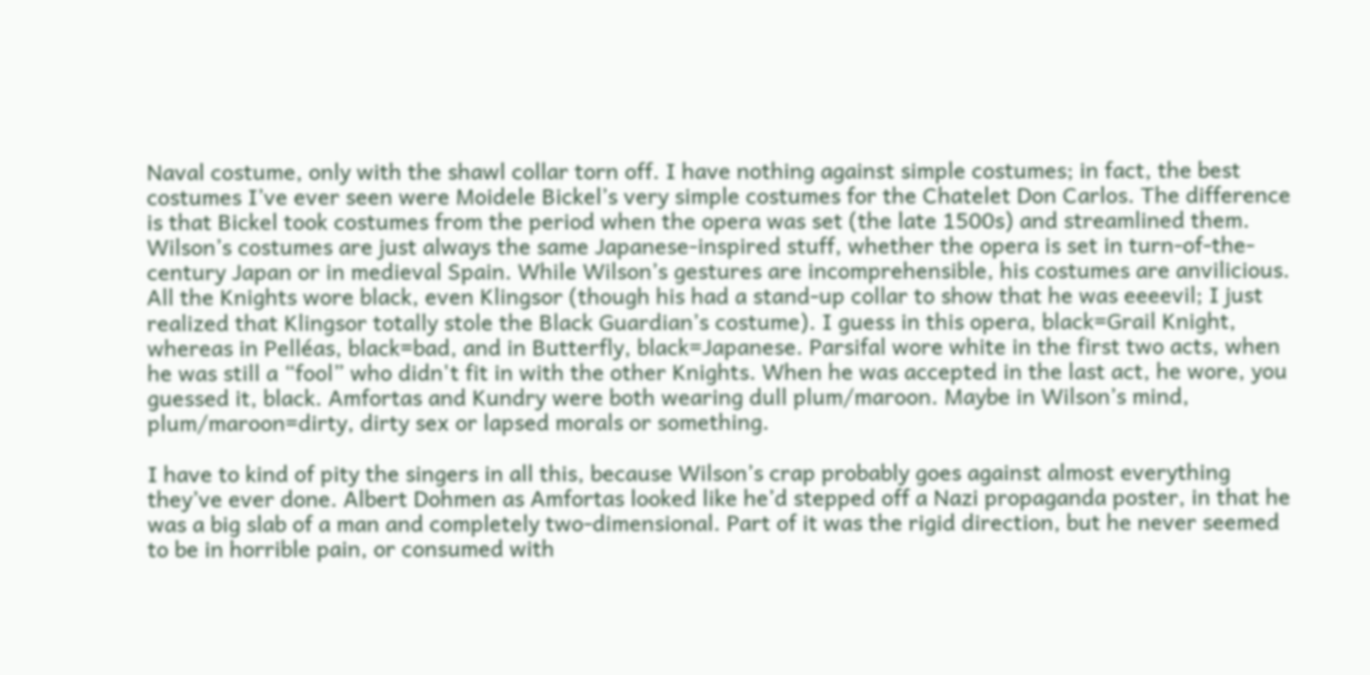Naval costume, only with the shawl collar torn off. I have nothing against simple costumes; in fact, the best costumes I’ve ever seen were Moidele Bickel’s very simple costumes for the Chatelet Don Carlos. The difference is that Bickel took costumes from the period when the opera was set (the late 1500s) and streamlined them. Wilson’s costumes are just always the same Japanese-inspired stuff, whether the opera is set in turn-of-the-century Japan or in medieval Spain. While Wilson’s gestures are incomprehensible, his costumes are anvilicious. All the Knights wore black, even Klingsor (though his had a stand-up collar to show that he was eeeevil; I just realized that Klingsor totally stole the Black Guardian’s costume). I guess in this opera, black=Grail Knight, whereas in Pelléas, black=bad, and in Butterfly, black=Japanese. Parsifal wore white in the first two acts, when he was still a “fool” who didn't fit in with the other Knights. When he was accepted in the last act, he wore, you guessed it, black. Amfortas and Kundry were both wearing dull plum/maroon. Maybe in Wilson’s mind, plum/maroon=dirty, dirty sex or lapsed morals or something.

I have to kind of pity the singers in all this, because Wilson’s crap probably goes against almost everything they’ve ever done. Albert Dohmen as Amfortas looked like he’d stepped off a Nazi propaganda poster, in that he was a big slab of a man and completely two-dimensional. Part of it was the rigid direction, but he never seemed to be in horrible pain, or consumed with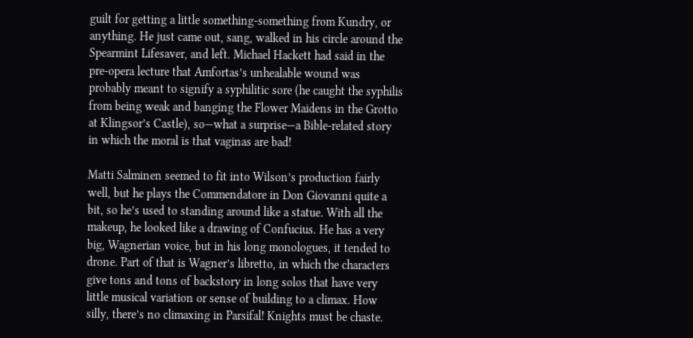guilt for getting a little something-something from Kundry, or anything. He just came out, sang, walked in his circle around the Spearmint Lifesaver, and left. Michael Hackett had said in the pre-opera lecture that Amfortas’s unhealable wound was probably meant to signify a syphilitic sore (he caught the syphilis from being weak and banging the Flower Maidens in the Grotto at Klingsor’s Castle), so—what a surprise—a Bible-related story in which the moral is that vaginas are bad!

Matti Salminen seemed to fit into Wilson’s production fairly well, but he plays the Commendatore in Don Giovanni quite a bit, so he’s used to standing around like a statue. With all the makeup, he looked like a drawing of Confucius. He has a very big, Wagnerian voice, but in his long monologues, it tended to drone. Part of that is Wagner’s libretto, in which the characters give tons and tons of backstory in long solos that have very little musical variation or sense of building to a climax. How silly, there’s no climaxing in Parsifal! Knights must be chaste.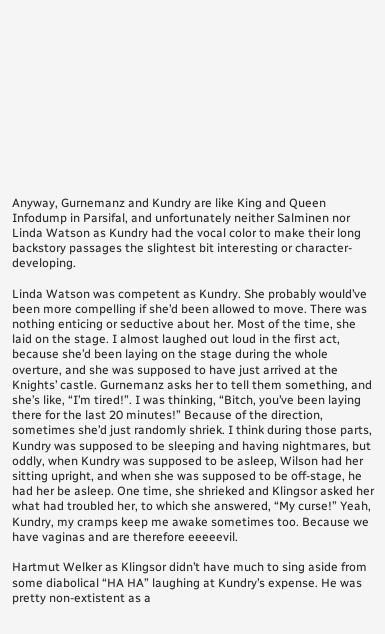Anyway, Gurnemanz and Kundry are like King and Queen Infodump in Parsifal, and unfortunately neither Salminen nor Linda Watson as Kundry had the vocal color to make their long backstory passages the slightest bit interesting or character-developing.

Linda Watson was competent as Kundry. She probably would’ve been more compelling if she’d been allowed to move. There was nothing enticing or seductive about her. Most of the time, she laid on the stage. I almost laughed out loud in the first act, because she’d been laying on the stage during the whole overture, and she was supposed to have just arrived at the Knights’ castle. Gurnemanz asks her to tell them something, and she’s like, “I’m tired!”. I was thinking, “Bitch, you’ve been laying there for the last 20 minutes!” Because of the direction, sometimes she’d just randomly shriek. I think during those parts, Kundry was supposed to be sleeping and having nightmares, but oddly, when Kundry was supposed to be asleep, Wilson had her sitting upright, and when she was supposed to be off-stage, he had her be asleep. One time, she shrieked and Klingsor asked her what had troubled her, to which she answered, “My curse!” Yeah, Kundry, my cramps keep me awake sometimes too. Because we have vaginas and are therefore eeeeevil.

Hartmut Welker as Klingsor didn’t have much to sing aside from some diabolical “HA HA” laughing at Kundry’s expense. He was pretty non-extistent as a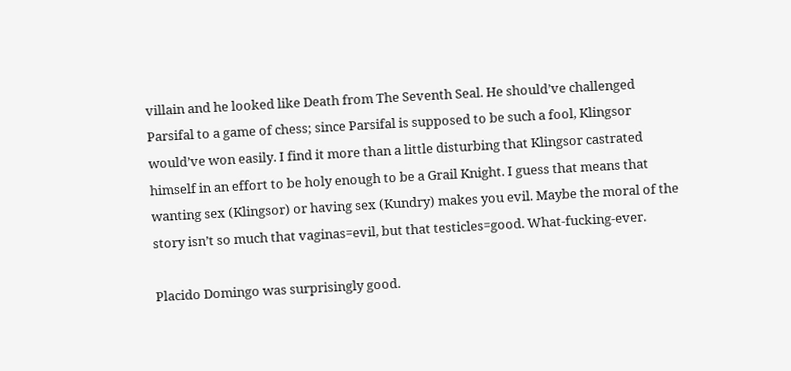villain and he looked like Death from The Seventh Seal. He should’ve challenged Parsifal to a game of chess; since Parsifal is supposed to be such a fool, Klingsor would’ve won easily. I find it more than a little disturbing that Klingsor castrated himself in an effort to be holy enough to be a Grail Knight. I guess that means that wanting sex (Klingsor) or having sex (Kundry) makes you evil. Maybe the moral of the story isn’t so much that vaginas=evil, but that testicles=good. What-fucking-ever.

Placido Domingo was surprisingly good.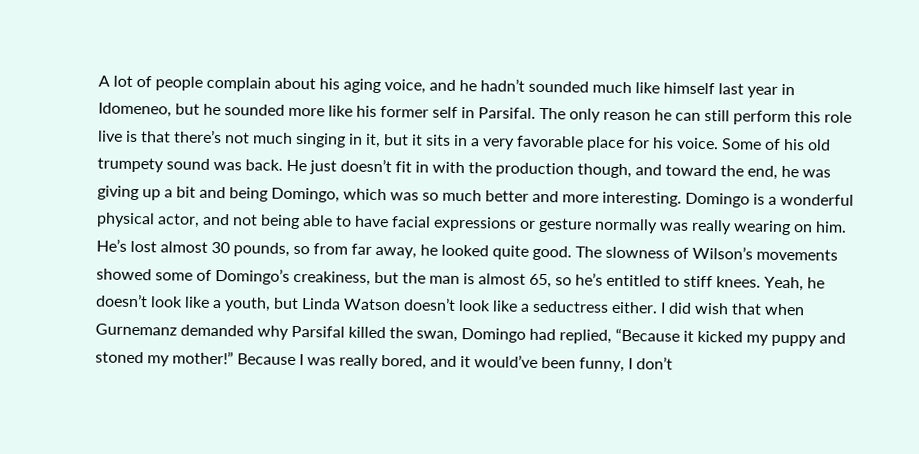A lot of people complain about his aging voice, and he hadn’t sounded much like himself last year in Idomeneo, but he sounded more like his former self in Parsifal. The only reason he can still perform this role live is that there’s not much singing in it, but it sits in a very favorable place for his voice. Some of his old trumpety sound was back. He just doesn’t fit in with the production though, and toward the end, he was giving up a bit and being Domingo, which was so much better and more interesting. Domingo is a wonderful physical actor, and not being able to have facial expressions or gesture normally was really wearing on him. He’s lost almost 30 pounds, so from far away, he looked quite good. The slowness of Wilson’s movements showed some of Domingo’s creakiness, but the man is almost 65, so he’s entitled to stiff knees. Yeah, he doesn’t look like a youth, but Linda Watson doesn’t look like a seductress either. I did wish that when Gurnemanz demanded why Parsifal killed the swan, Domingo had replied, “Because it kicked my puppy and stoned my mother!” Because I was really bored, and it would’ve been funny, I don’t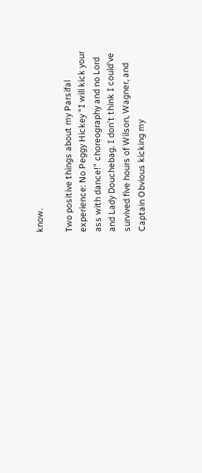know.

Two positive things about my Parsifal experience: No Peggy Hickey “I will kick your ass with dance!” choreography and no Lord and Lady Douchebag. I don’t think I could’ve survived five hours of Wilson, Wagner, and Captain Obvious kicking my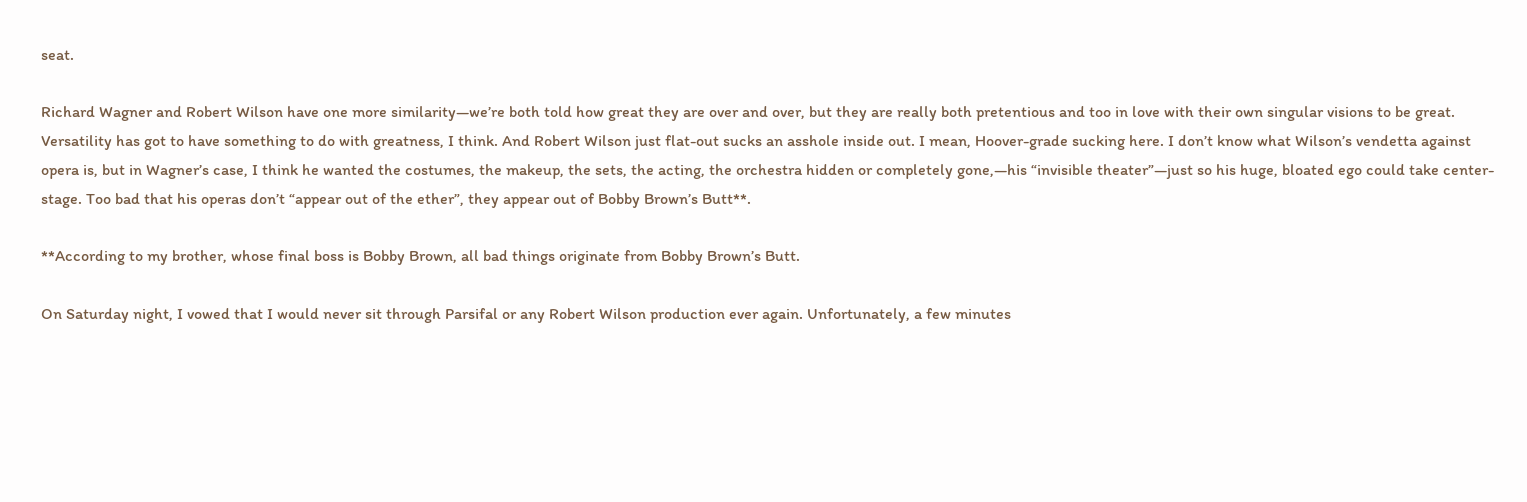seat.

Richard Wagner and Robert Wilson have one more similarity—we’re both told how great they are over and over, but they are really both pretentious and too in love with their own singular visions to be great. Versatility has got to have something to do with greatness, I think. And Robert Wilson just flat-out sucks an asshole inside out. I mean, Hoover-grade sucking here. I don’t know what Wilson’s vendetta against opera is, but in Wagner’s case, I think he wanted the costumes, the makeup, the sets, the acting, the orchestra hidden or completely gone,—his “invisible theater”—just so his huge, bloated ego could take center-stage. Too bad that his operas don’t “appear out of the ether”, they appear out of Bobby Brown’s Butt**.

**According to my brother, whose final boss is Bobby Brown, all bad things originate from Bobby Brown’s Butt.

On Saturday night, I vowed that I would never sit through Parsifal or any Robert Wilson production ever again. Unfortunately, a few minutes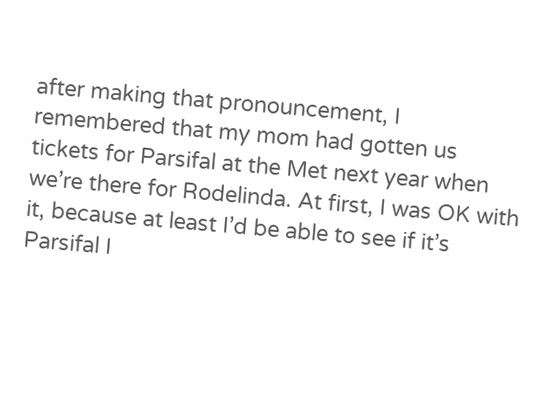after making that pronouncement, I remembered that my mom had gotten us tickets for Parsifal at the Met next year when we’re there for Rodelinda. At first, I was OK with it, because at least I’d be able to see if it’s Parsifal I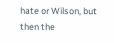hate or Wilson, but then the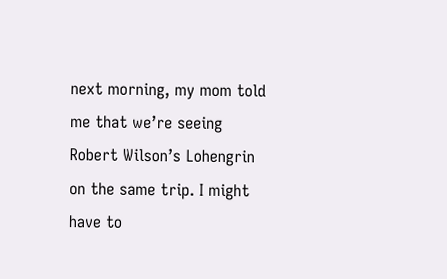next morning, my mom told me that we’re seeing Robert Wilson’s Lohengrin on the same trip. I might have to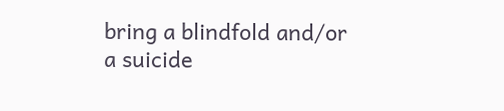bring a blindfold and/or a suicide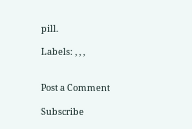pill.

Labels: , , ,


Post a Comment

Subscribe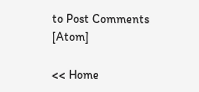to Post Comments [Atom]

<< Home